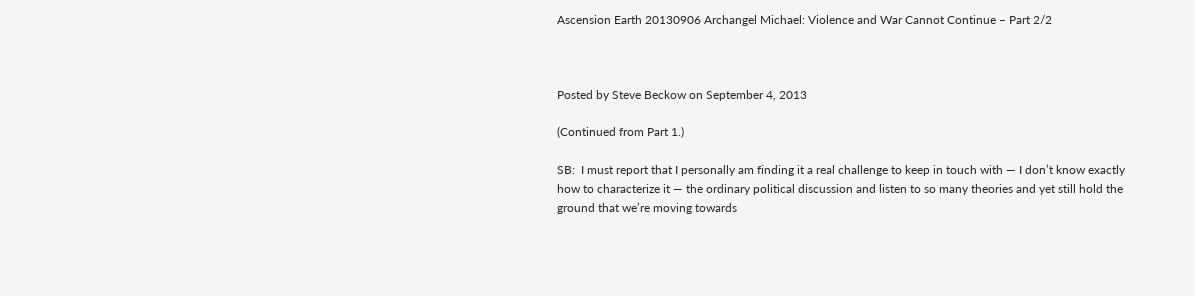Ascension Earth 20130906 Archangel Michael: Violence and War Cannot Continue – Part 2/2



Posted by Steve Beckow on September 4, 2013

(Continued from Part 1.)

SB:  I must report that I personally am finding it a real challenge to keep in touch with — I don’t know exactly how to characterize it — the ordinary political discussion and listen to so many theories and yet still hold the ground that we’re moving towards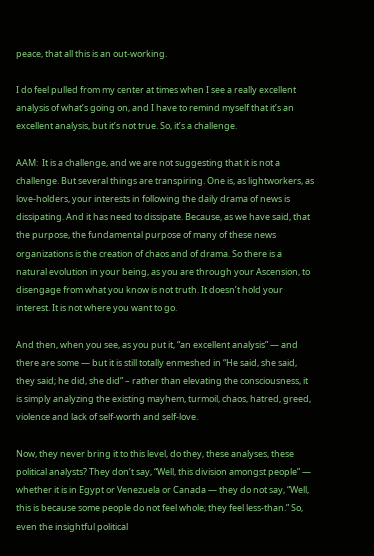peace, that all this is an out-working.

I do feel pulled from my center at times when I see a really excellent analysis of what’s going on, and I have to remind myself that it’s an excellent analysis, but it’s not true. So, it’s a challenge.

AAM:  It is a challenge, and we are not suggesting that it is not a challenge. But several things are transpiring. One is, as lightworkers, as love-holders, your interests in following the daily drama of news is dissipating. And it has need to dissipate. Because, as we have said, that the purpose, the fundamental purpose of many of these news organizations is the creation of chaos and of drama. So there is a natural evolution in your being, as you are through your Ascension, to disengage from what you know is not truth. It doesn’t hold your interest. It is not where you want to go.

And then, when you see, as you put it, “an excellent analysis” — and there are some — but it is still totally enmeshed in “He said, she said, they said; he did, she did” – rather than elevating the consciousness, it is simply analyzing the existing mayhem, turmoil, chaos, hatred, greed, violence and lack of self-worth and self-love.

Now, they never bring it to this level, do they, these analyses, these political analysts? They don’t say, “Well, this division amongst people” — whether it is in Egypt or Venezuela or Canada — they do not say, “Well, this is because some people do not feel whole; they feel less-than.” So, even the insightful political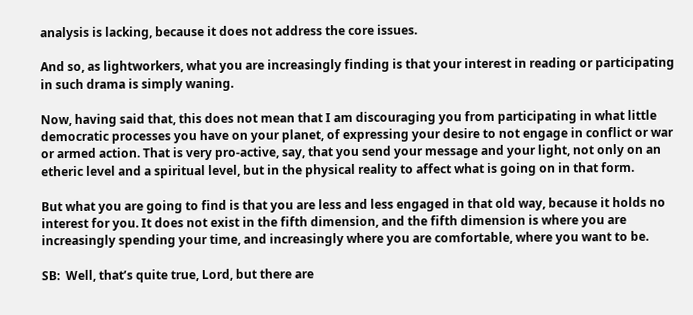analysis is lacking, because it does not address the core issues.

And so, as lightworkers, what you are increasingly finding is that your interest in reading or participating in such drama is simply waning.

Now, having said that, this does not mean that I am discouraging you from participating in what little democratic processes you have on your planet, of expressing your desire to not engage in conflict or war or armed action. That is very pro-active, say, that you send your message and your light, not only on an etheric level and a spiritual level, but in the physical reality to affect what is going on in that form.

But what you are going to find is that you are less and less engaged in that old way, because it holds no interest for you. It does not exist in the fifth dimension, and the fifth dimension is where you are increasingly spending your time, and increasingly where you are comfortable, where you want to be.

SB:  Well, that’s quite true, Lord, but there are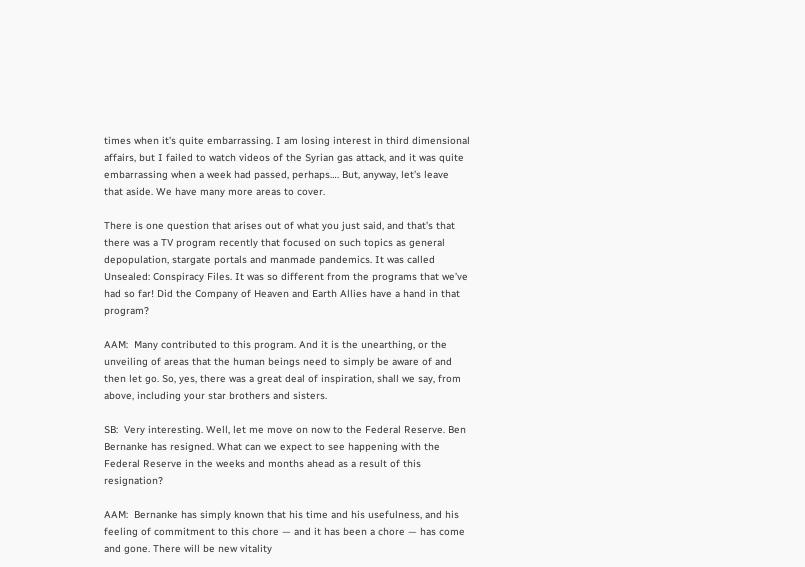times when it’s quite embarrassing. I am losing interest in third dimensional affairs, but I failed to watch videos of the Syrian gas attack, and it was quite embarrassing when a week had passed, perhaps…. But, anyway, let’s leave that aside. We have many more areas to cover.

There is one question that arises out of what you just said, and that’s that there was a TV program recently that focused on such topics as general depopulation, stargate portals and manmade pandemics. It was called Unsealed: Conspiracy Files. It was so different from the programs that we’ve had so far! Did the Company of Heaven and Earth Allies have a hand in that program?

AAM:  Many contributed to this program. And it is the unearthing, or the unveiling of areas that the human beings need to simply be aware of and then let go. So, yes, there was a great deal of inspiration, shall we say, from above, including your star brothers and sisters.

SB:  Very interesting. Well, let me move on now to the Federal Reserve. Ben Bernanke has resigned. What can we expect to see happening with the Federal Reserve in the weeks and months ahead as a result of this resignation?

AAM:  Bernanke has simply known that his time and his usefulness, and his feeling of commitment to this chore — and it has been a chore — has come and gone. There will be new vitality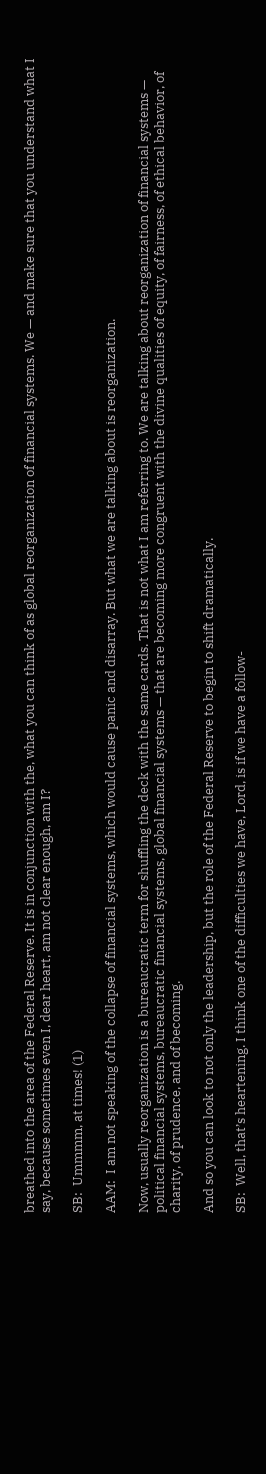breathed into the area of the Federal Reserve. It is in conjunction with the, what you can think of as global reorganization of financial systems. We — and make sure that you understand what I say, because sometimes even I, dear heart, am not clear enough, am I?

SB:  Ummmm, at times! (1)

AAM:  I am not speaking of the collapse of financial systems, which would cause panic and disarray. But what we are talking about is reorganization.

Now, usually reorganization is a bureaucratic term for shuffling the deck with the same cards. That is not what I am referring to. We are talking about reorganization of financial systems — political financial systems, bureaucratic financial systems, global financial systems — that are becoming more congruent with the divine qualities of equity, of fairness, of ethical behavior, of charity, of prudence, and of becoming.

And so you can look to not only the leadership, but the role of the Federal Reserve to begin to shift dramatically.

SB:  Well, that’s heartening. I think one of the difficulties we have, Lord, is if we have a follow-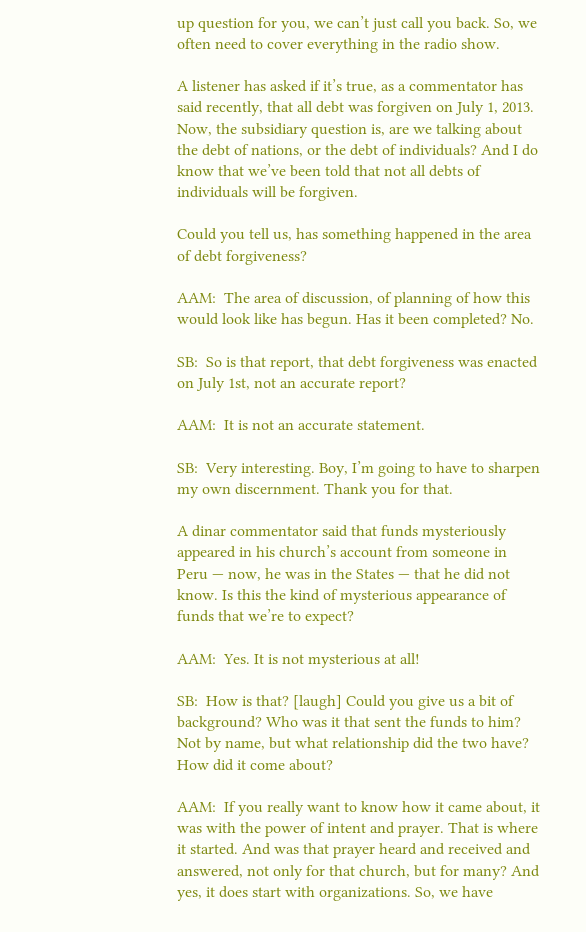up question for you, we can’t just call you back. So, we often need to cover everything in the radio show.

A listener has asked if it’s true, as a commentator has said recently, that all debt was forgiven on July 1, 2013. Now, the subsidiary question is, are we talking about the debt of nations, or the debt of individuals? And I do know that we’ve been told that not all debts of individuals will be forgiven.

Could you tell us, has something happened in the area of debt forgiveness?

AAM:  The area of discussion, of planning of how this would look like has begun. Has it been completed? No.

SB:  So is that report, that debt forgiveness was enacted on July 1st, not an accurate report?

AAM:  It is not an accurate statement.

SB:  Very interesting. Boy, I’m going to have to sharpen my own discernment. Thank you for that.

A dinar commentator said that funds mysteriously appeared in his church’s account from someone in Peru — now, he was in the States — that he did not know. Is this the kind of mysterious appearance of funds that we’re to expect?

AAM:  Yes. It is not mysterious at all!

SB:  How is that? [laugh] Could you give us a bit of background? Who was it that sent the funds to him? Not by name, but what relationship did the two have? How did it come about?

AAM:  If you really want to know how it came about, it was with the power of intent and prayer. That is where it started. And was that prayer heard and received and answered, not only for that church, but for many? And yes, it does start with organizations. So, we have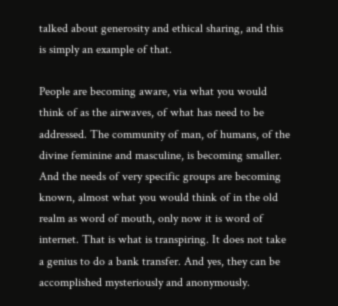talked about generosity and ethical sharing, and this is simply an example of that.

People are becoming aware, via what you would think of as the airwaves, of what has need to be addressed. The community of man, of humans, of the divine feminine and masculine, is becoming smaller. And the needs of very specific groups are becoming known, almost what you would think of in the old realm as word of mouth, only now it is word of internet. That is what is transpiring. It does not take a genius to do a bank transfer. And yes, they can be accomplished mysteriously and anonymously.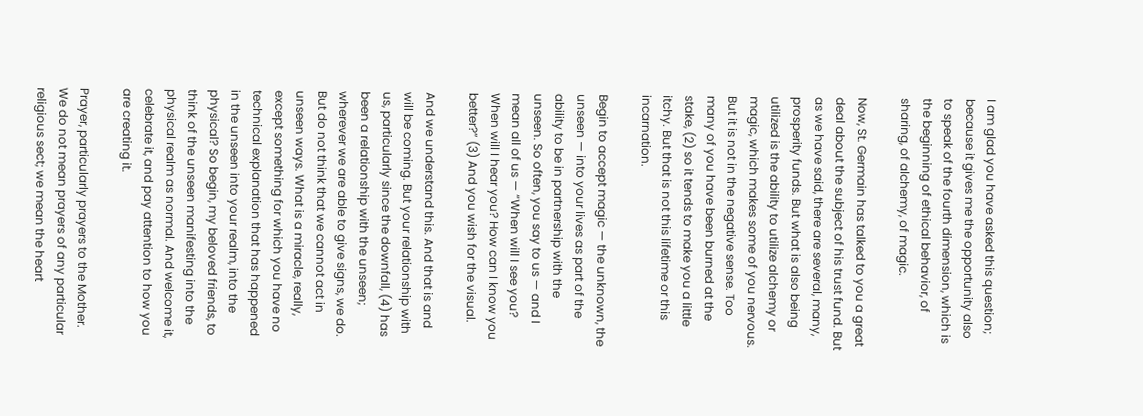I am glad you have asked this question; because it gives me the opportunity also to speak of the fourth dimension, which is the beginning of ethical behavior, of sharing, of alchemy, of magic.

Now, St. Germain has talked to you a great deal about the subject of his trust fund. But as we have said, there are several, many, prosperity funds. But what is also being utilized is the ability to utilize alchemy or magic, which makes some of you nervous. But it is not in the negative sense. Too many of you have been burned at the stake, (2) so it tends to make you a little itchy. But that is not this lifetime or this incarnation.

Begin to accept magic — the unknown, the unseen — into your lives as part of the ability to be in partnership with the unseen. So often, you say to us — and I mean all of us — “When will I see you? When will I hear you? How can I know you better?” (3) And you wish for the visual.

And we understand this. And that is and will be coming. But your relationship with us, particularly since the downfall, (4) has been a relationship with the unseen; wherever we are able to give signs, we do.
But do not think that we cannot act in unseen ways. What is a miracle, really, except something for which you have no technical explanation that has happened in the unseen into your realm, into the physical? So begin, my beloved friends, to think of the unseen manifesting into the physical realm as normal. And welcome it, celebrate it, and pay attention to how you are creating it.

Prayer, particularly prayers to the Mother. We do not mean prayers of any particular religious sect; we mean the heart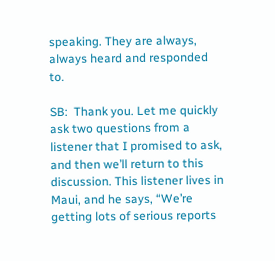speaking. They are always, always heard and responded to.

SB:  Thank you. Let me quickly ask two questions from a listener that I promised to ask, and then we’ll return to this discussion. This listener lives in Maui, and he says, “We’re getting lots of serious reports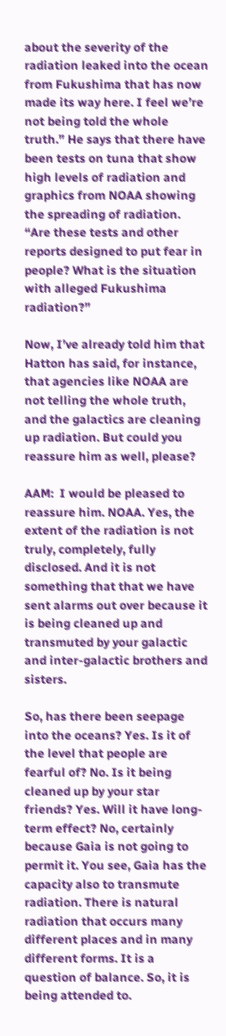about the severity of the radiation leaked into the ocean from Fukushima that has now made its way here. I feel we’re not being told the whole truth.” He says that there have been tests on tuna that show high levels of radiation and graphics from NOAA showing the spreading of radiation. “Are these tests and other reports designed to put fear in people? What is the situation with alleged Fukushima radiation?”

Now, I’ve already told him that Hatton has said, for instance, that agencies like NOAA are not telling the whole truth, and the galactics are cleaning up radiation. But could you reassure him as well, please?

AAM:  I would be pleased to reassure him. NOAA. Yes, the extent of the radiation is not truly, completely, fully disclosed. And it is not something that that we have sent alarms out over because it is being cleaned up and transmuted by your galactic and inter-galactic brothers and sisters.

So, has there been seepage into the oceans? Yes. Is it of the level that people are fearful of? No. Is it being cleaned up by your star friends? Yes. Will it have long-term effect? No, certainly because Gaia is not going to permit it. You see, Gaia has the capacity also to transmute radiation. There is natural radiation that occurs many different places and in many different forms. It is a question of balance. So, it is being attended to.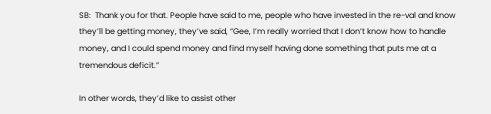SB:  Thank you for that. People have said to me, people who have invested in the re-val and know they’ll be getting money, they’ve said, “Gee, I’m really worried that I don’t know how to handle money, and I could spend money and find myself having done something that puts me at a tremendous deficit.”

In other words, they’d like to assist other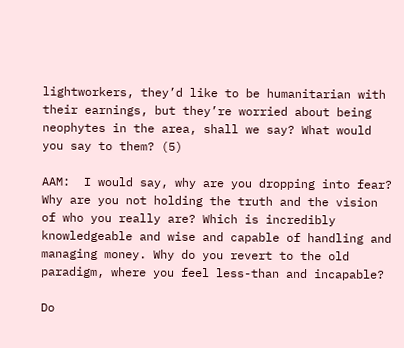lightworkers, they’d like to be humanitarian with their earnings, but they’re worried about being neophytes in the area, shall we say? What would you say to them? (5)

AAM:  I would say, why are you dropping into fear? Why are you not holding the truth and the vision of who you really are? Which is incredibly knowledgeable and wise and capable of handling and managing money. Why do you revert to the old paradigm, where you feel less-than and incapable?

Do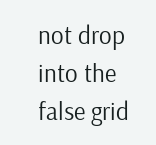not drop into the false grid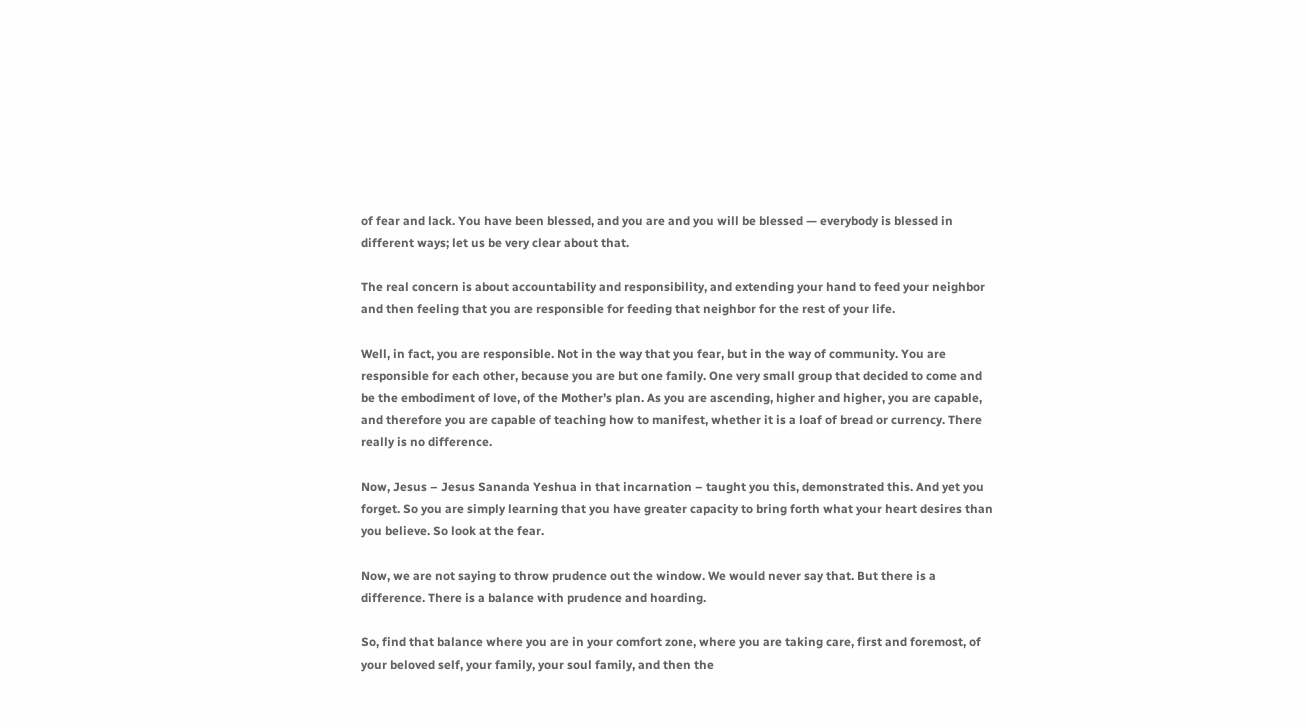of fear and lack. You have been blessed, and you are and you will be blessed — everybody is blessed in different ways; let us be very clear about that.

The real concern is about accountability and responsibility, and extending your hand to feed your neighbor and then feeling that you are responsible for feeding that neighbor for the rest of your life.

Well, in fact, you are responsible. Not in the way that you fear, but in the way of community. You are responsible for each other, because you are but one family. One very small group that decided to come and be the embodiment of love, of the Mother’s plan. As you are ascending, higher and higher, you are capable, and therefore you are capable of teaching how to manifest, whether it is a loaf of bread or currency. There really is no difference.

Now, Jesus – Jesus Sananda Yeshua in that incarnation – taught you this, demonstrated this. And yet you forget. So you are simply learning that you have greater capacity to bring forth what your heart desires than you believe. So look at the fear.

Now, we are not saying to throw prudence out the window. We would never say that. But there is a difference. There is a balance with prudence and hoarding.

So, find that balance where you are in your comfort zone, where you are taking care, first and foremost, of your beloved self, your family, your soul family, and then the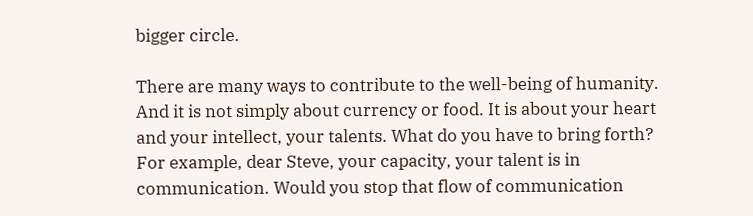bigger circle.

There are many ways to contribute to the well-being of humanity. And it is not simply about currency or food. It is about your heart and your intellect, your talents. What do you have to bring forth? For example, dear Steve, your capacity, your talent is in communication. Would you stop that flow of communication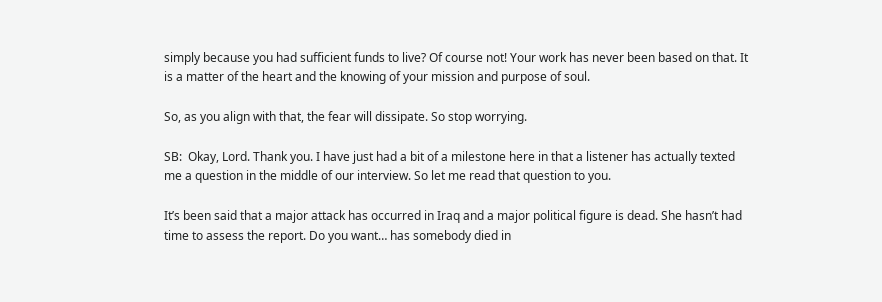simply because you had sufficient funds to live? Of course not! Your work has never been based on that. It is a matter of the heart and the knowing of your mission and purpose of soul.

So, as you align with that, the fear will dissipate. So stop worrying.

SB:  Okay, Lord. Thank you. I have just had a bit of a milestone here in that a listener has actually texted me a question in the middle of our interview. So let me read that question to you.

It’s been said that a major attack has occurred in Iraq and a major political figure is dead. She hasn’t had time to assess the report. Do you want… has somebody died in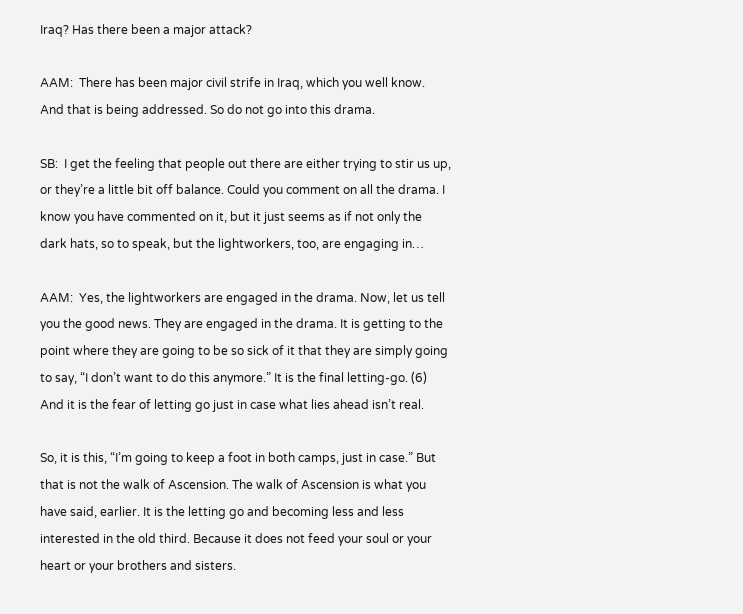Iraq? Has there been a major attack?

AAM:  There has been major civil strife in Iraq, which you well know. And that is being addressed. So do not go into this drama.

SB:  I get the feeling that people out there are either trying to stir us up, or they’re a little bit off balance. Could you comment on all the drama. I know you have commented on it, but it just seems as if not only the dark hats, so to speak, but the lightworkers, too, are engaging in…

AAM:  Yes, the lightworkers are engaged in the drama. Now, let us tell you the good news. They are engaged in the drama. It is getting to the point where they are going to be so sick of it that they are simply going to say, “I don’t want to do this anymore.” It is the final letting-go. (6) And it is the fear of letting go just in case what lies ahead isn’t real.

So, it is this, “I’m going to keep a foot in both camps, just in case.” But that is not the walk of Ascension. The walk of Ascension is what you have said, earlier. It is the letting go and becoming less and less interested in the old third. Because it does not feed your soul or your heart or your brothers and sisters.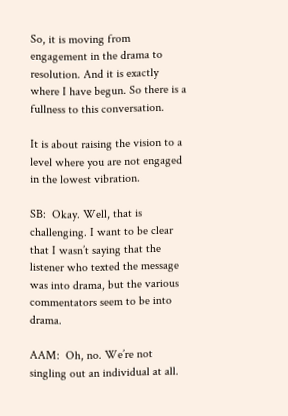So, it is moving from engagement in the drama to resolution. And it is exactly where I have begun. So there is a fullness to this conversation.

It is about raising the vision to a level where you are not engaged in the lowest vibration.

SB:  Okay. Well, that is challenging. I want to be clear that I wasn’t saying that the listener who texted the message was into drama, but the various commentators seem to be into drama.

AAM:  Oh, no. We’re not singling out an individual at all.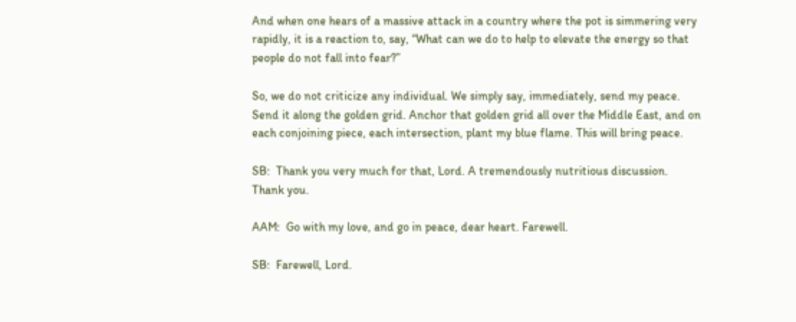And when one hears of a massive attack in a country where the pot is simmering very rapidly, it is a reaction to, say, “What can we do to help to elevate the energy so that people do not fall into fear?”

So, we do not criticize any individual. We simply say, immediately, send my peace. Send it along the golden grid. Anchor that golden grid all over the Middle East, and on each conjoining piece, each intersection, plant my blue flame. This will bring peace.

SB:  Thank you very much for that, Lord. A tremendously nutritious discussion. Thank you.

AAM:  Go with my love, and go in peace, dear heart. Farewell.

SB:  Farewell, Lord.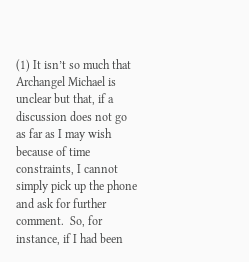(1) It isn’t so much that Archangel Michael is unclear but that, if a discussion does not go as far as I may wish because of time constraints, I cannot simply pick up the phone and ask for further comment.  So, for instance, if I had been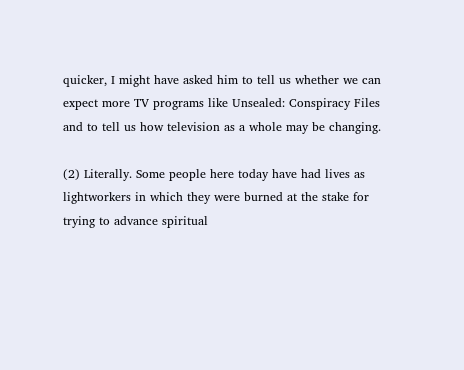quicker, I might have asked him to tell us whether we can expect more TV programs like Unsealed: Conspiracy Files and to tell us how television as a whole may be changing.

(2) Literally. Some people here today have had lives as lightworkers in which they were burned at the stake for trying to advance spiritual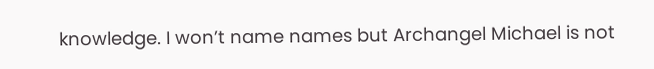knowledge. I won’t name names but Archangel Michael is not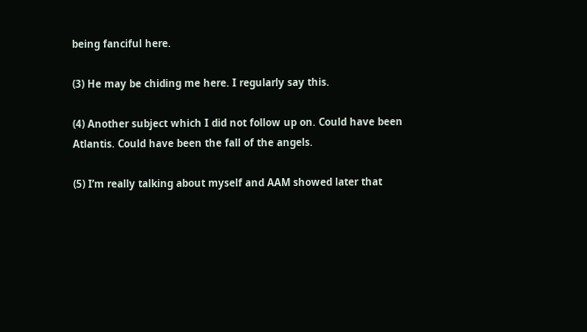being fanciful here.

(3) He may be chiding me here. I regularly say this.

(4) Another subject which I did not follow up on. Could have been Atlantis. Could have been the fall of the angels.

(5) I’m really talking about myself and AAM showed later that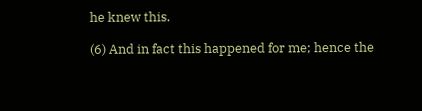he knew this.

(6) And in fact this happened for me; hence the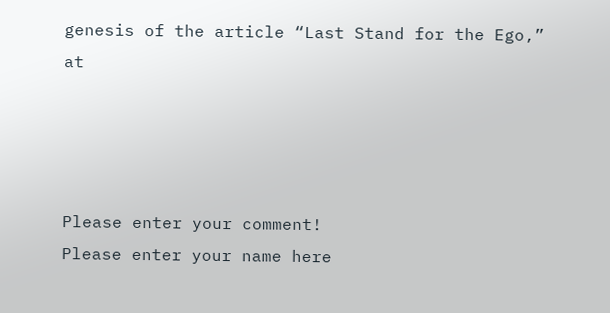genesis of the article “Last Stand for the Ego,” at




Please enter your comment!
Please enter your name here